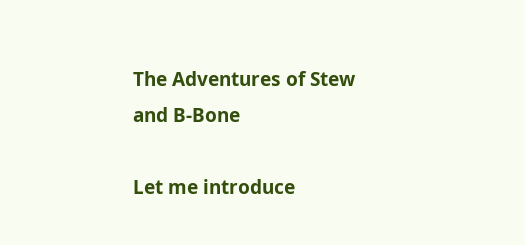The Adventures of Stew and B-Bone

Let me introduce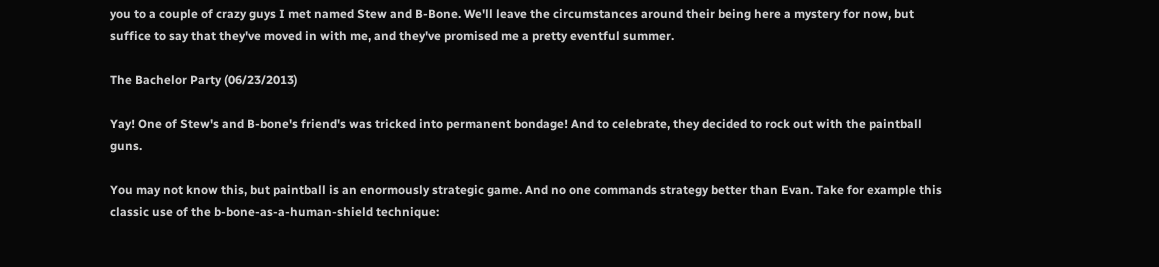you to a couple of crazy guys I met named Stew and B-Bone. We'll leave the circumstances around their being here a mystery for now, but suffice to say that they've moved in with me, and they've promised me a pretty eventful summer.

The Bachelor Party (06/23/2013)

Yay! One of Stew's and B-bone's friend's was tricked into permanent bondage! And to celebrate, they decided to rock out with the paintball guns.

You may not know this, but paintball is an enormously strategic game. And no one commands strategy better than Evan. Take for example this classic use of the b-bone-as-a-human-shield technique: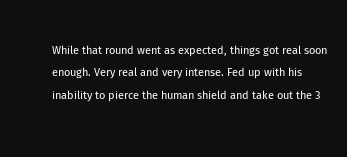While that round went as expected, things got real soon enough. Very real and very intense. Fed up with his inability to pierce the human shield and take out the 3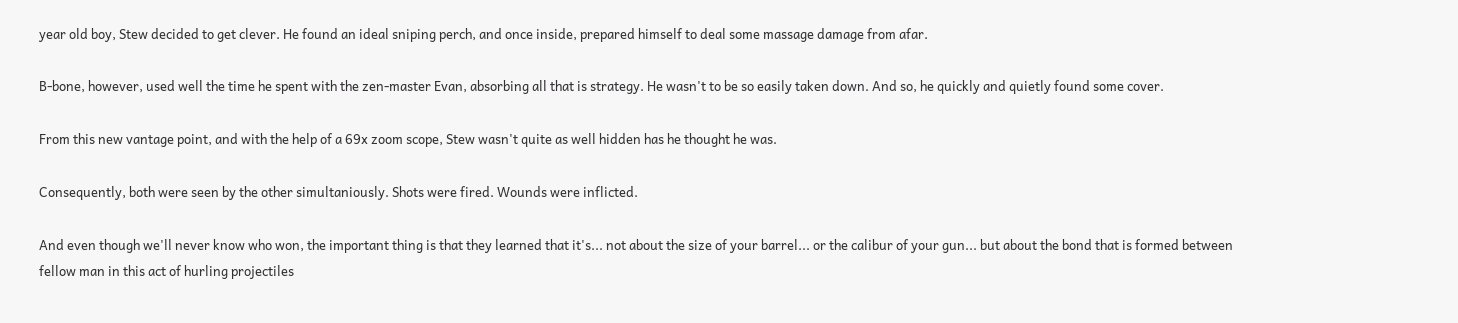year old boy, Stew decided to get clever. He found an ideal sniping perch, and once inside, prepared himself to deal some massage damage from afar.

B-bone, however, used well the time he spent with the zen-master Evan, absorbing all that is strategy. He wasn't to be so easily taken down. And so, he quickly and quietly found some cover.

From this new vantage point, and with the help of a 69x zoom scope, Stew wasn't quite as well hidden has he thought he was.

Consequently, both were seen by the other simultaniously. Shots were fired. Wounds were inflicted.

And even though we'll never know who won, the important thing is that they learned that it's... not about the size of your barrel... or the calibur of your gun... but about the bond that is formed between fellow man in this act of hurling projectiles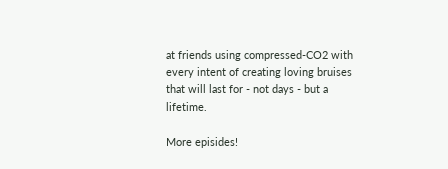at friends using compressed-CO2 with every intent of creating loving bruises that will last for - not days - but a lifetime.

More episides!